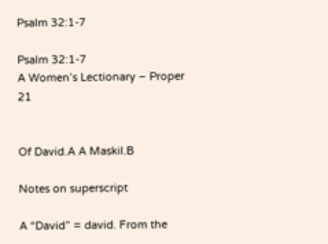Psalm 32:1-7

Psalm 32:1-7
A Women’s Lectionary – Proper 21


Of David.A A Maskil.B

Notes on superscript

A “David” = david. From the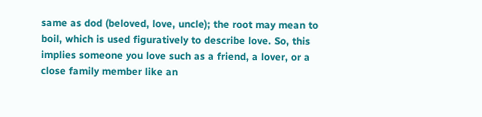same as dod (beloved, love, uncle); the root may mean to boil, which is used figuratively to describe love. So, this implies someone you love such as a friend, a lover, or a close family member like an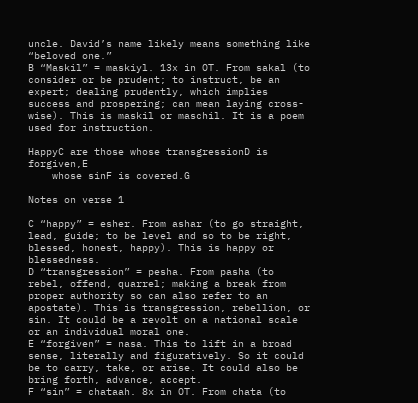uncle. David’s name likely means something like “beloved one.”
B “Maskil” = maskiyl. 13x in OT. From sakal (to consider or be prudent; to instruct, be an expert; dealing prudently, which implies success and prospering; can mean laying cross-wise). This is maskil or maschil. It is a poem used for instruction.

HappyC are those whose transgressionD is forgiven,E
    whose sinF is covered.G

Notes on verse 1

C “happy” = esher. From ashar (to go straight, lead, guide; to be level and so to be right, blessed, honest, happy). This is happy or blessedness.
D “transgression” = pesha. From pasha (to rebel, offend, quarrel; making a break from proper authority so can also refer to an apostate). This is transgression, rebellion, or sin. It could be a revolt on a national scale or an individual moral one.
E “forgiven” = nasa. This to lift in a broad sense, literally and figuratively. So it could be to carry, take, or arise. It could also be bring forth, advance, accept.
F “sin” = chataah. 8x in OT. From chata (to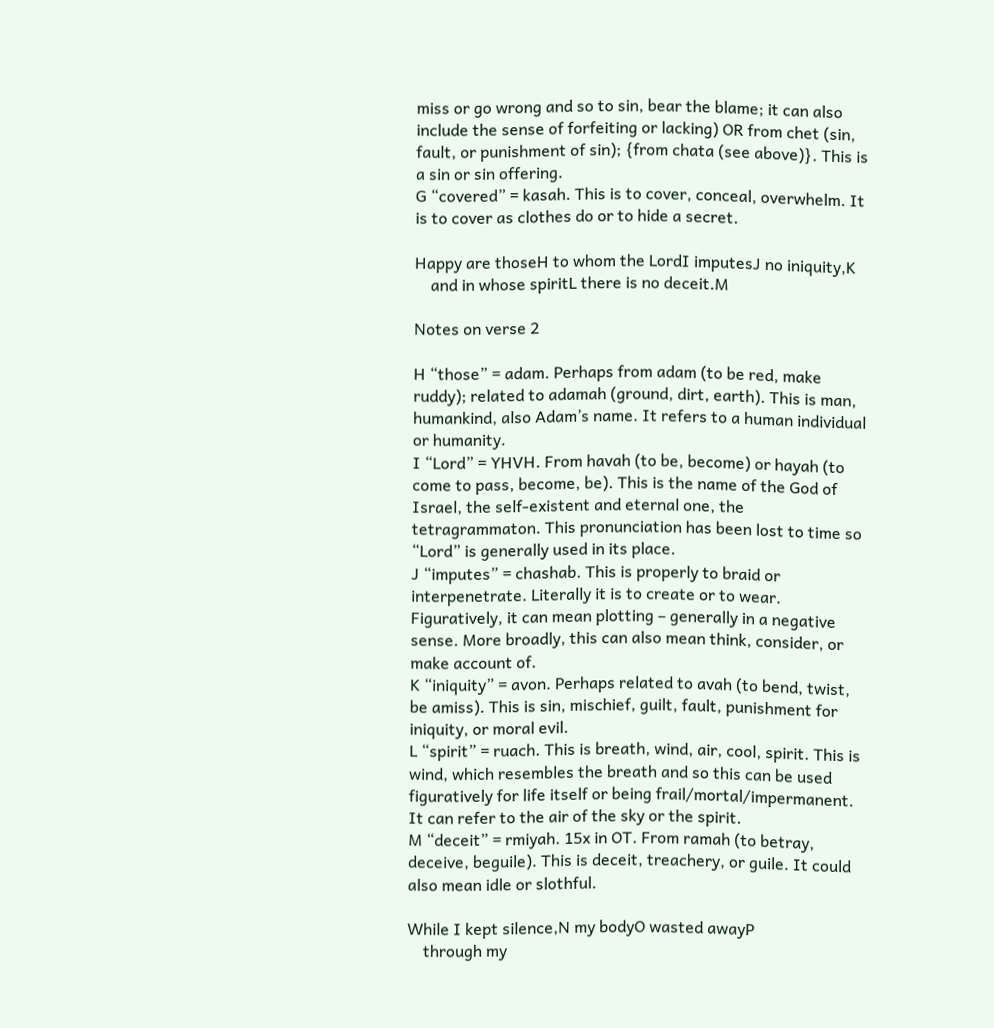miss or go wrong and so to sin, bear the blame; it can also include the sense of forfeiting or lacking) OR from chet (sin, fault, or punishment of sin); {from chata (see above)}. This is a sin or sin offering.
G “covered” = kasah. This is to cover, conceal, overwhelm. It is to cover as clothes do or to hide a secret.

Happy are thoseH to whom the LordI imputesJ no iniquity,K
    and in whose spiritL there is no deceit.M

Notes on verse 2

H “those” = adam. Perhaps from adam (to be red, make ruddy); related to adamah (ground, dirt, earth). This is man, humankind, also Adam’s name. It refers to a human individual or humanity.
I “Lord” = YHVH. From havah (to be, become) or hayah (to come to pass, become, be). This is the name of the God of Israel, the self-existent and eternal one, the tetragrammaton. This pronunciation has been lost to time so “Lord” is generally used in its place.
J “imputes” = chashab. This is properly to braid or interpenetrate. Literally it is to create or to wear. Figuratively, it can mean plotting – generally in a negative sense. More broadly, this can also mean think, consider, or make account of.
K “iniquity” = avon. Perhaps related to avah (to bend, twist, be amiss). This is sin, mischief, guilt, fault, punishment for iniquity, or moral evil.
L “spirit” = ruach. This is breath, wind, air, cool, spirit. This is wind, which resembles the breath and so this can be used figuratively for life itself or being frail/mortal/impermanent. It can refer to the air of the sky or the spirit.
M “deceit” = rmiyah. 15x in OT. From ramah (to betray, deceive, beguile). This is deceit, treachery, or guile. It could also mean idle or slothful.

While I kept silence,N my bodyO wasted awayP
    through my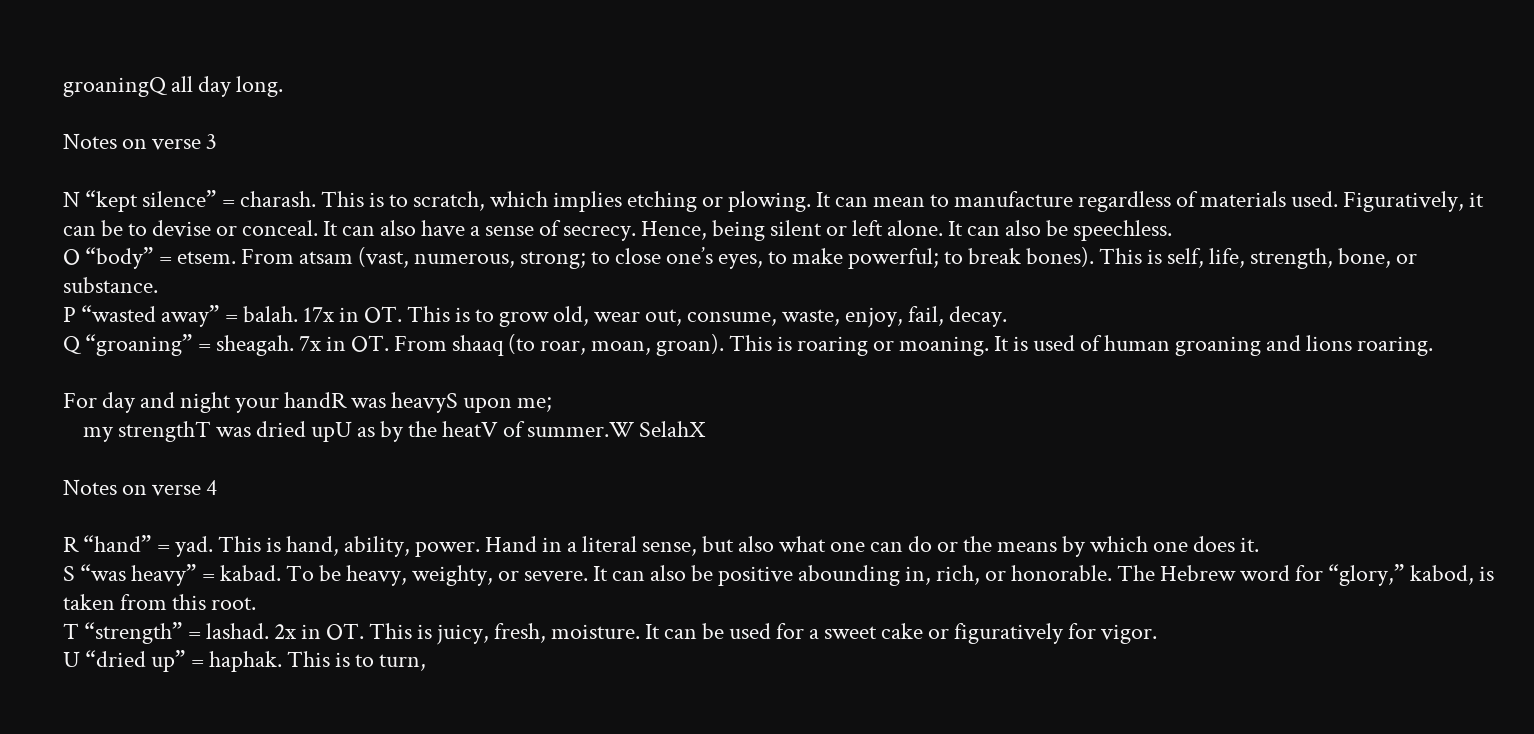groaningQ all day long.

Notes on verse 3

N “kept silence” = charash. This is to scratch, which implies etching or plowing. It can mean to manufacture regardless of materials used. Figuratively, it can be to devise or conceal. It can also have a sense of secrecy. Hence, being silent or left alone. It can also be speechless.
O “body” = etsem. From atsam (vast, numerous, strong; to close one’s eyes, to make powerful; to break bones). This is self, life, strength, bone, or substance.
P “wasted away” = balah. 17x in OT. This is to grow old, wear out, consume, waste, enjoy, fail, decay.
Q “groaning” = sheagah. 7x in OT. From shaaq (to roar, moan, groan). This is roaring or moaning. It is used of human groaning and lions roaring.

For day and night your handR was heavyS upon me;
    my strengthT was dried upU as by the heatV of summer.W SelahX

Notes on verse 4

R “hand” = yad. This is hand, ability, power. Hand in a literal sense, but also what one can do or the means by which one does it.
S “was heavy” = kabad. To be heavy, weighty, or severe. It can also be positive abounding in, rich, or honorable. The Hebrew word for “glory,” kabod, is taken from this root.
T “strength” = lashad. 2x in OT. This is juicy, fresh, moisture. It can be used for a sweet cake or figuratively for vigor.
U “dried up” = haphak. This is to turn,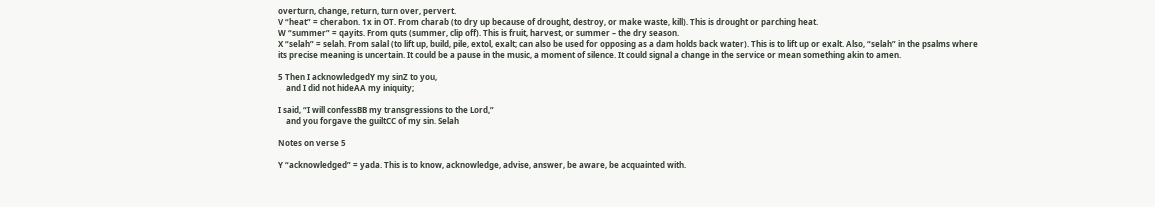overturn, change, return, turn over, pervert.
V “heat” = cherabon. 1x in OT. From charab (to dry up because of drought, destroy, or make waste, kill). This is drought or parching heat.
W “summer” = qayits. From quts (summer, clip off). This is fruit, harvest, or summer – the dry season.
X “selah” = selah. From salal (to lift up, build, pile, extol, exalt; can also be used for opposing as a dam holds back water). This is to lift up or exalt. Also, “selah” in the psalms where its precise meaning is uncertain. It could be a pause in the music, a moment of silence. It could signal a change in the service or mean something akin to amen.

5 Then I acknowledgedY my sinZ to you,
    and I did not hideAA my iniquity;

I said, “I will confessBB my transgressions to the Lord,”
    and you forgave the guiltCC of my sin. Selah

Notes on verse 5

Y “acknowledged” = yada. This is to know, acknowledge, advise, answer, be aware, be acquainted with.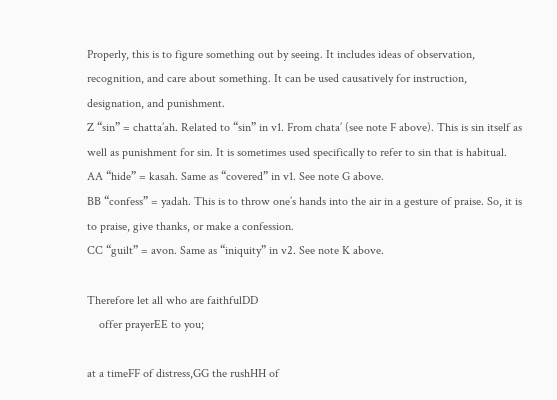Properly, this is to figure something out by seeing. It includes ideas of observation, recognition, and care about something. It can be used causatively for instruction, designation, and punishment.
Z “sin” = chatta’ah. Related to “sin” in v1. From chata’ (see note F above). This is sin itself as well as punishment for sin. It is sometimes used specifically to refer to sin that is habitual.
AA “hide” = kasah. Same as “covered” in v1. See note G above.
BB “confess” = yadah. This is to throw one’s hands into the air in a gesture of praise. So, it is to praise, give thanks, or make a confession.
CC “guilt” = avon. Same as “iniquity” in v2. See note K above.

Therefore let all who are faithfulDD
    offer prayerEE to you;

at a timeFF of distress,GG the rushHH of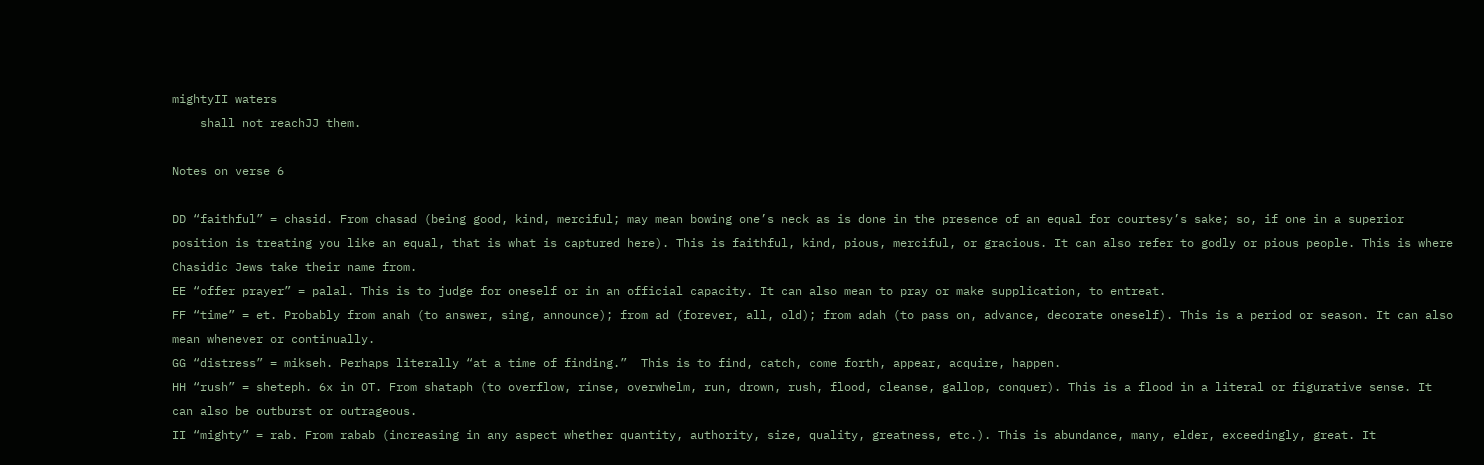mightyII waters
    shall not reachJJ them.

Notes on verse 6

DD “faithful” = chasid. From chasad (being good, kind, merciful; may mean bowing one’s neck as is done in the presence of an equal for courtesy’s sake; so, if one in a superior position is treating you like an equal, that is what is captured here). This is faithful, kind, pious, merciful, or gracious. It can also refer to godly or pious people. This is where Chasidic Jews take their name from.
EE “offer prayer” = palal. This is to judge for oneself or in an official capacity. It can also mean to pray or make supplication, to entreat.
FF “time” = et. Probably from anah (to answer, sing, announce); from ad (forever, all, old); from adah (to pass on, advance, decorate oneself). This is a period or season. It can also mean whenever or continually.
GG “distress” = mikseh. Perhaps literally “at a time of finding.”  This is to find, catch, come forth, appear, acquire, happen.
HH “rush” = sheteph. 6x in OT. From shataph (to overflow, rinse, overwhelm, run, drown, rush, flood, cleanse, gallop, conquer). This is a flood in a literal or figurative sense. It can also be outburst or outrageous.
II “mighty” = rab. From rabab (increasing in any aspect whether quantity, authority, size, quality, greatness, etc.). This is abundance, many, elder, exceedingly, great. It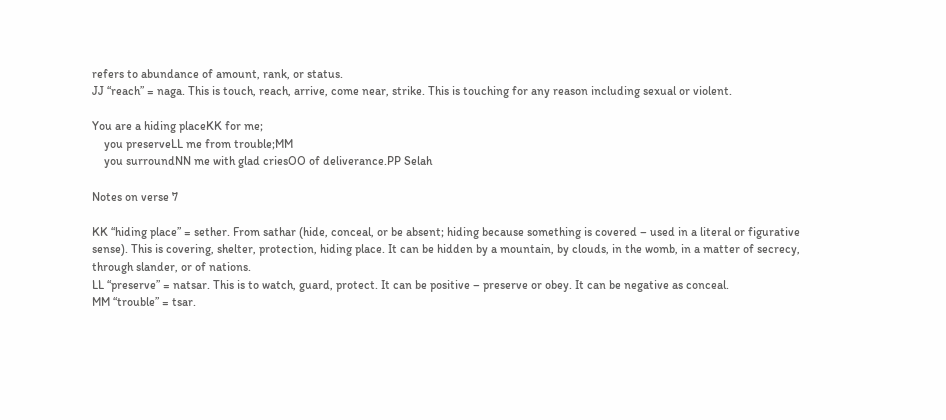refers to abundance of amount, rank, or status.
JJ “reach” = naga. This is touch, reach, arrive, come near, strike. This is touching for any reason including sexual or violent.

You are a hiding placeKK for me;
    you preserveLL me from trouble;MM
    you surroundNN me with glad criesOO of deliverance.PP Selah

Notes on verse 7

KK “hiding place” = sether. From sathar (hide, conceal, or be absent; hiding because something is covered – used in a literal or figurative sense). This is covering, shelter, protection, hiding place. It can be hidden by a mountain, by clouds, in the womb, in a matter of secrecy, through slander, or of nations.
LL “preserve” = natsar. This is to watch, guard, protect. It can be positive – preserve or obey. It can be negative as conceal.
MM “trouble” = tsar.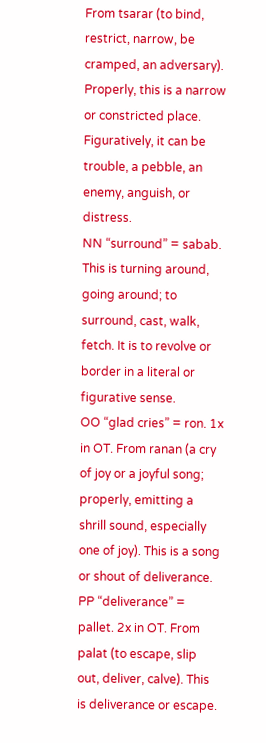From tsarar (to bind, restrict, narrow, be cramped, an adversary). Properly, this is a narrow or constricted place. Figuratively, it can be trouble, a pebble, an enemy, anguish, or distress.
NN “surround” = sabab. This is turning around, going around; to surround, cast, walk, fetch. It is to revolve or border in a literal or figurative sense.
OO “glad cries” = ron. 1x in OT. From ranan (a cry of joy or a joyful song; properly, emitting a shrill sound, especially one of joy). This is a song or shout of deliverance.
PP “deliverance” = pallet. 2x in OT. From palat (to escape, slip out, deliver, calve). This is deliverance or escape.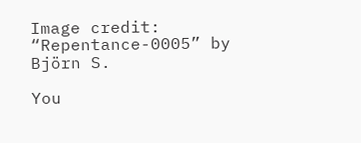Image credit: “Repentance-0005” by Björn S.

You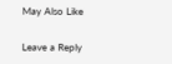May Also Like

Leave a Reply